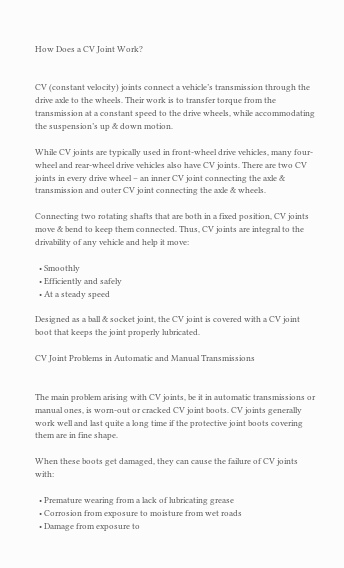How Does a CV Joint Work?


CV (constant velocity) joints connect a vehicle’s transmission through the drive axle to the wheels. Their work is to transfer torque from the transmission at a constant speed to the drive wheels, while accommodating the suspension’s up & down motion.

While CV joints are typically used in front-wheel drive vehicles, many four-wheel and rear-wheel drive vehicles also have CV joints. There are two CV joints in every drive wheel – an inner CV joint connecting the axle & transmission and outer CV joint connecting the axle & wheels.

Connecting two rotating shafts that are both in a fixed position, CV joints move & bend to keep them connected. Thus, CV joints are integral to the drivability of any vehicle and help it move:

  • Smoothly
  • Efficiently and safely
  • At a steady speed

Designed as a ball & socket joint, the CV joint is covered with a CV joint boot that keeps the joint properly lubricated.

CV Joint Problems in Automatic and Manual Transmissions


The main problem arising with CV joints, be it in automatic transmissions or manual ones, is worn-out or cracked CV joint boots. CV joints generally work well and last quite a long time if the protective joint boots covering them are in fine shape.

When these boots get damaged, they can cause the failure of CV joints with:

  • Premature wearing from a lack of lubricating grease
  • Corrosion from exposure to moisture from wet roads
  • Damage from exposure to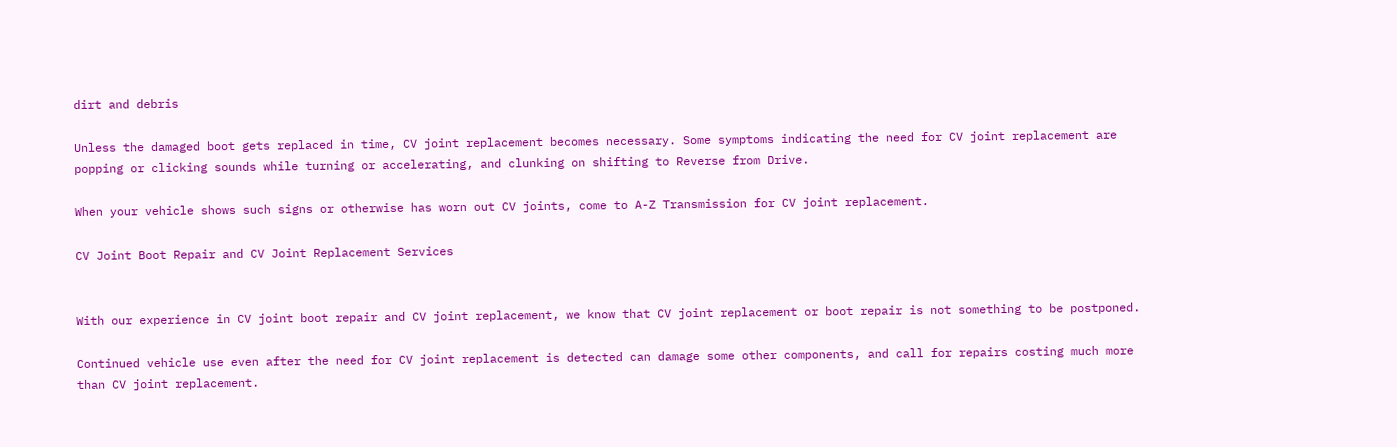dirt and debris

Unless the damaged boot gets replaced in time, CV joint replacement becomes necessary. Some symptoms indicating the need for CV joint replacement are popping or clicking sounds while turning or accelerating, and clunking on shifting to Reverse from Drive.

When your vehicle shows such signs or otherwise has worn out CV joints, come to A-Z Transmission for CV joint replacement.

CV Joint Boot Repair and CV Joint Replacement Services


With our experience in CV joint boot repair and CV joint replacement, we know that CV joint replacement or boot repair is not something to be postponed.

Continued vehicle use even after the need for CV joint replacement is detected can damage some other components, and call for repairs costing much more than CV joint replacement.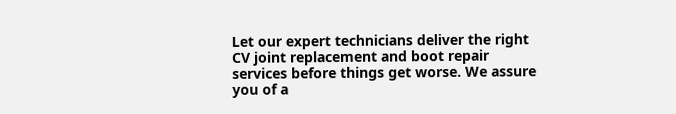Let our expert technicians deliver the right CV joint replacement and boot repair services before things get worse. We assure you of a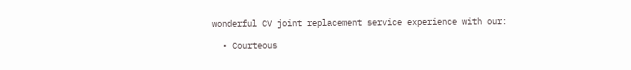wonderful CV joint replacement service experience with our:

  • Courteous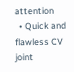attention
  • Quick and flawless CV joint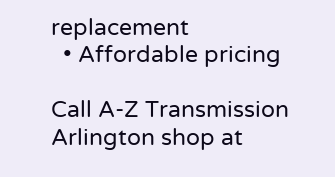replacement
  • Affordable pricing

Call A-Z Transmission Arlington shop at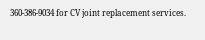360-386-9034 for CV joint replacement services.